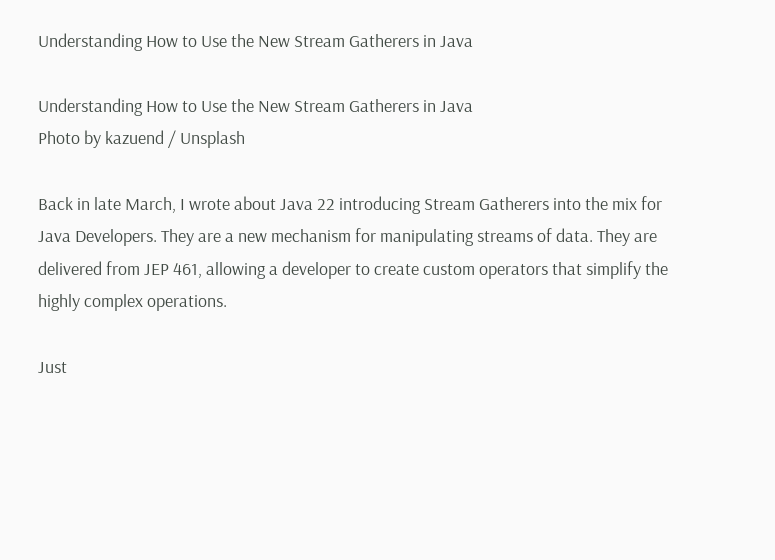Understanding How to Use the New Stream Gatherers in Java

Understanding How to Use the New Stream Gatherers in Java
Photo by kazuend / Unsplash

Back in late March, I wrote about Java 22 introducing Stream Gatherers into the mix for Java Developers. They are a new mechanism for manipulating streams of data. They are delivered from JEP 461, allowing a developer to create custom operators that simplify the highly complex operations.

Just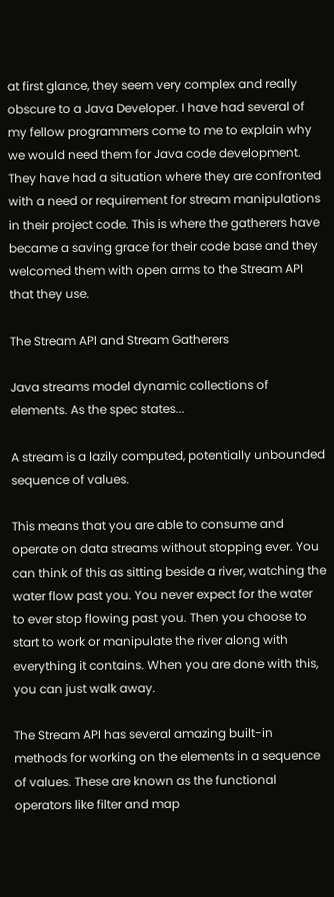at first glance, they seem very complex and really obscure to a Java Developer. I have had several of my fellow programmers come to me to explain why we would need them for Java code development. They have had a situation where they are confronted with a need or requirement for stream manipulations in their project code. This is where the gatherers have became a saving grace for their code base and they welcomed them with open arms to the Stream API that they use.

The Stream API and Stream Gatherers

Java streams model dynamic collections of elements. As the spec states...

A stream is a lazily computed, potentially unbounded sequence of values.

This means that you are able to consume and operate on data streams without stopping ever. You can think of this as sitting beside a river, watching the water flow past you. You never expect for the water to ever stop flowing past you. Then you choose to start to work or manipulate the river along with everything it contains. When you are done with this, you can just walk away.

The Stream API has several amazing built-in methods for working on the elements in a sequence of values. These are known as the functional operators like filter and map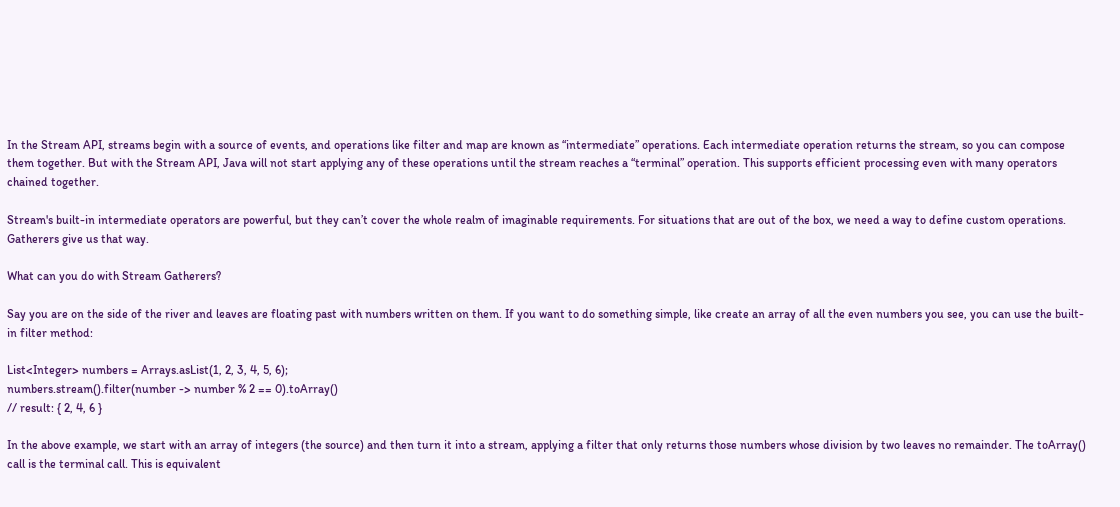In the Stream API, streams begin with a source of events, and operations like filter and map are known as “intermediate” operations. Each intermediate operation returns the stream, so you can compose them together. But with the Stream API, Java will not start applying any of these operations until the stream reaches a “terminal” operation. This supports efficient processing even with many operators chained together.

Stream's built-in intermediate operators are powerful, but they can’t cover the whole realm of imaginable requirements. For situations that are out of the box, we need a way to define custom operations. Gatherers give us that way.

What can you do with Stream Gatherers?

Say you are on the side of the river and leaves are floating past with numbers written on them. If you want to do something simple, like create an array of all the even numbers you see, you can use the built-in filter method:

List<Integer> numbers = Arrays.asList(1, 2, 3, 4, 5, 6);
numbers.stream().filter(number -> number % 2 == 0).toArray()
// result: { 2, 4, 6 }

In the above example, we start with an array of integers (the source) and then turn it into a stream, applying a filter that only returns those numbers whose division by two leaves no remainder. The toArray() call is the terminal call. This is equivalent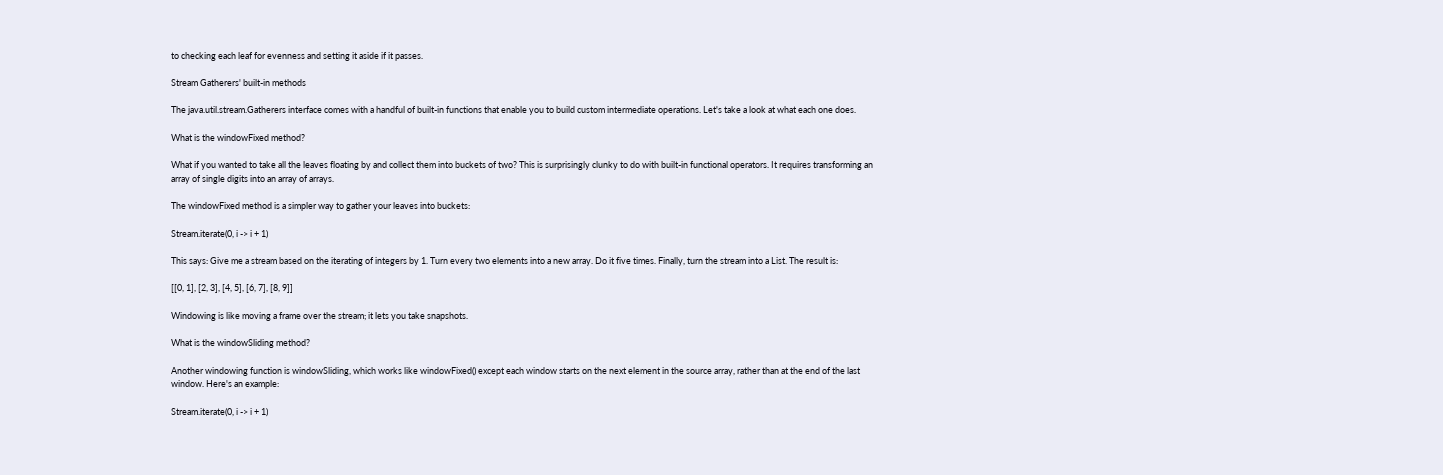to checking each leaf for evenness and setting it aside if it passes.

Stream Gatherers' built-in methods

The java.util.stream.Gatherers interface comes with a handful of built-in functions that enable you to build custom intermediate operations. Let's take a look at what each one does.

What is the windowFixed method?

What if you wanted to take all the leaves floating by and collect them into buckets of two? This is surprisingly clunky to do with built-in functional operators. It requires transforming an array of single digits into an array of arrays.

The windowFixed method is a simpler way to gather your leaves into buckets:

Stream.iterate(0, i -> i + 1)

This says: Give me a stream based on the iterating of integers by 1. Turn every two elements into a new array. Do it five times. Finally, turn the stream into a List. The result is:

[[0, 1], [2, 3], [4, 5], [6, 7], [8, 9]]

Windowing is like moving a frame over the stream; it lets you take snapshots.

What is the windowSliding method?

Another windowing function is windowSliding, which works like windowFixed() except each window starts on the next element in the source array, rather than at the end of the last window. Here's an example:

Stream.iterate(0, i -> i + 1)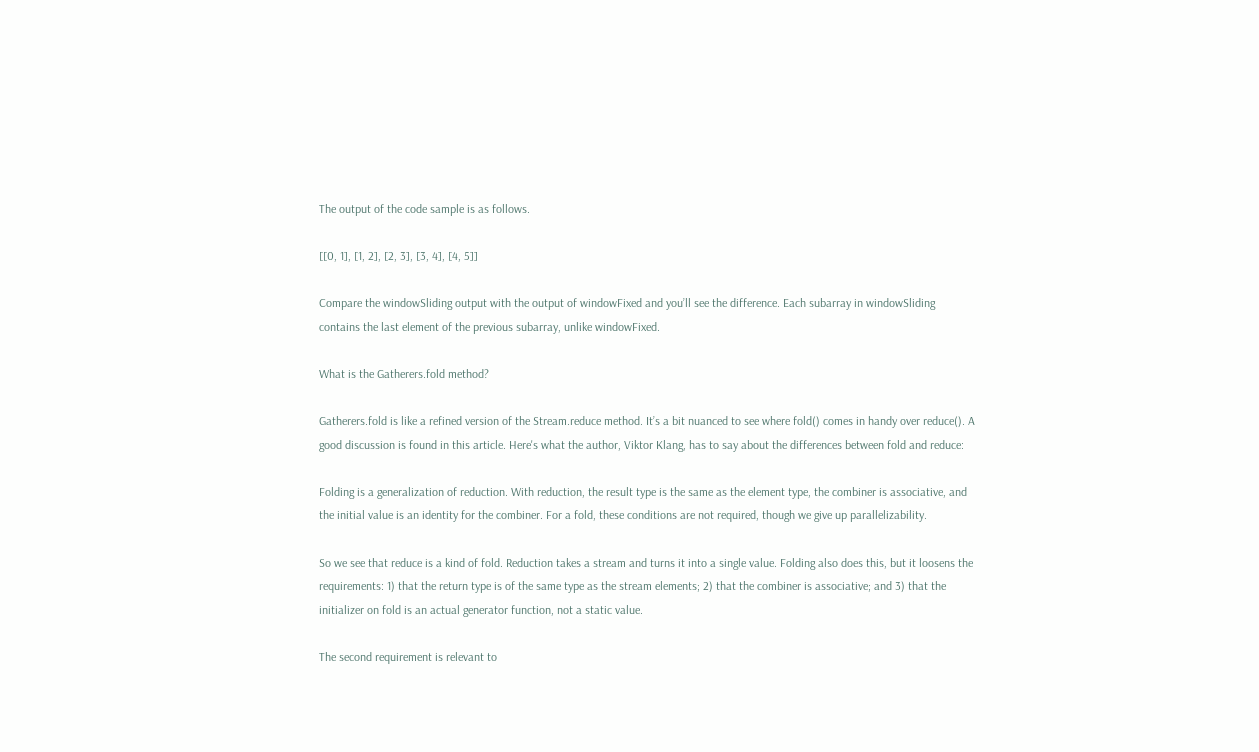The output of the code sample is as follows.

[[0, 1], [1, 2], [2, 3], [3, 4], [4, 5]]

Compare the windowSliding output with the output of windowFixed and you’ll see the difference. Each subarray in windowSliding contains the last element of the previous subarray, unlike windowFixed.

What is the Gatherers.fold method?

Gatherers.fold is like a refined version of the Stream.reduce method. It’s a bit nuanced to see where fold() comes in handy over reduce(). A good discussion is found in this article. Here's what the author, Viktor Klang, has to say about the differences between fold and reduce:

Folding is a generalization of reduction. With reduction, the result type is the same as the element type, the combiner is associative, and the initial value is an identity for the combiner. For a fold, these conditions are not required, though we give up parallelizability.

So we see that reduce is a kind of fold. Reduction takes a stream and turns it into a single value. Folding also does this, but it loosens the requirements: 1) that the return type is of the same type as the stream elements; 2) that the combiner is associative; and 3) that the initializer on fold is an actual generator function, not a static value.

The second requirement is relevant to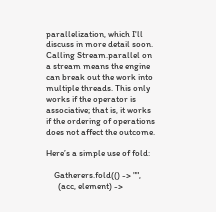parallelization, which I'll discuss in more detail soon. Calling Stream.parallel on a stream means the engine can break out the work into multiple threads. This only works if the operator is associative; that is, it works if the ordering of operations does not affect the outcome.

Here’s a simple use of fold:

    Gatherers.fold(() -> "",
      (acc, element) ->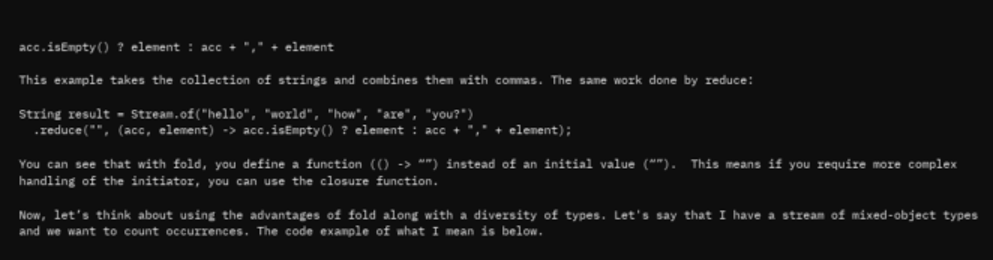acc.isEmpty() ? element : acc + "," + element

This example takes the collection of strings and combines them with commas. The same work done by reduce:

String result = Stream.of("hello", "world", "how", "are", "you?")
  .reduce("", (acc, element) -> acc.isEmpty() ? element : acc + "," + element);

You can see that with fold, you define a function (() -> “”) instead of an initial value (“”).  This means if you require more complex handling of the initiator, you can use the closure function.

Now, let’s think about using the advantages of fold along with a diversity of types. Let's say that I have a stream of mixed-object types and we want to count occurrences. The code example of what I mean is below.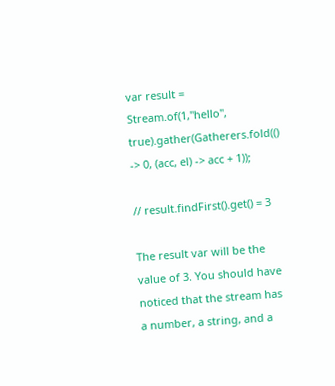var result = Stream.of(1,"hello", true).gather(Gatherers.fold(() -> 0, (acc, el) -> acc + 1));

// result.findFirst().get() = 3

The result var will be the value of 3. You should have noticed that the stream has a number, a string, and a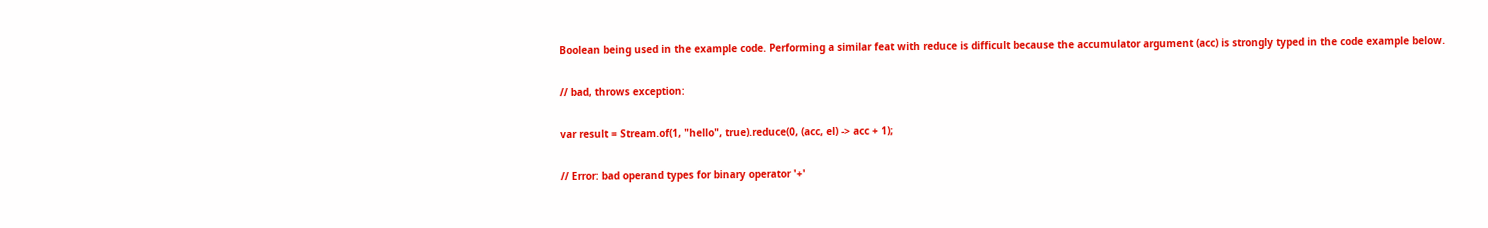Boolean being used in the example code. Performing a similar feat with reduce is difficult because the accumulator argument (acc) is strongly typed in the code example below.

// bad, throws exception:

var result = Stream.of(1, "hello", true).reduce(0, (acc, el) -> acc + 1);

// Error: bad operand types for binary operator '+'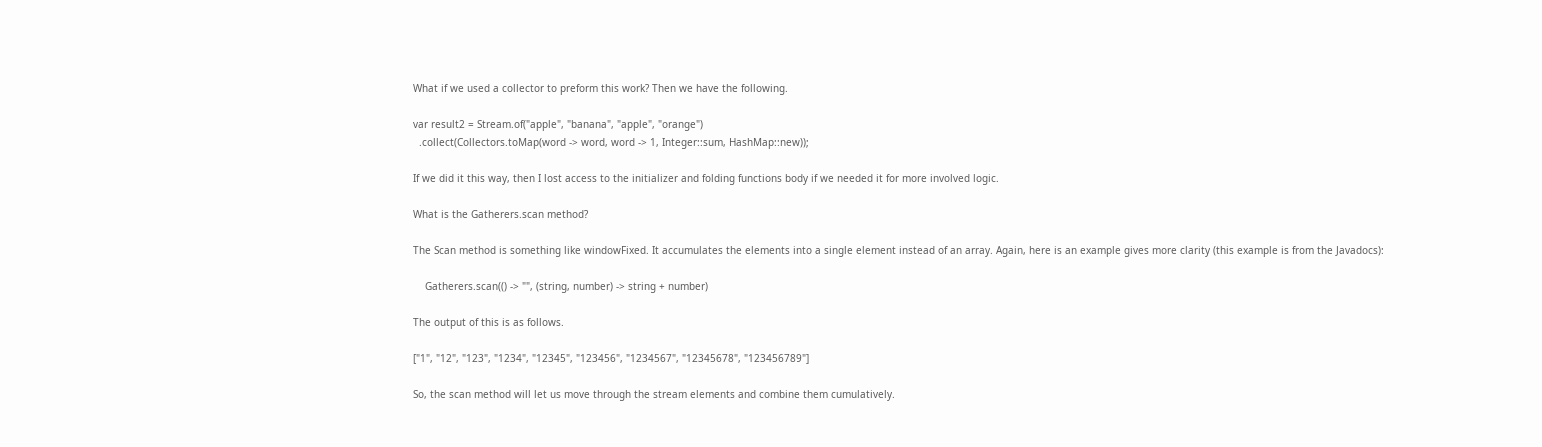What if we used a collector to preform this work? Then we have the following.

var result2 = Stream.of("apple", "banana", "apple", "orange")
  .collect(Collectors.toMap(word -> word, word -> 1, Integer::sum, HashMap::new));

If we did it this way, then I lost access to the initializer and folding functions body if we needed it for more involved logic.

What is the Gatherers.scan method?

The Scan method is something like windowFixed. It accumulates the elements into a single element instead of an array. Again, here is an example gives more clarity (this example is from the Javadocs):

    Gatherers.scan(() -> "", (string, number) -> string + number)

The output of this is as follows.

["1", "12", "123", "1234", "12345", "123456", "1234567", "12345678", "123456789"]

So, the scan method will let us move through the stream elements and combine them cumulatively.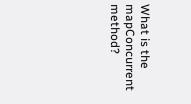What is the mapConcurrent method?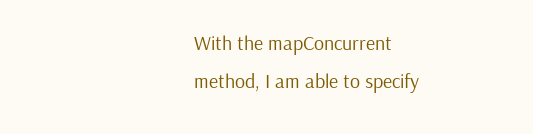With the mapConcurrent method, I am able to specify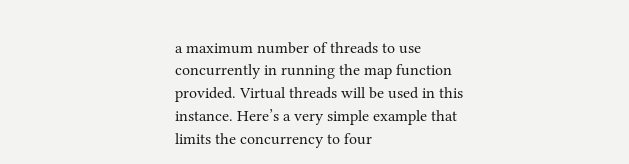a maximum number of threads to use concurrently in running the map function provided. Virtual threads will be used in this instance. Here’s a very simple example that limits the concurrency to four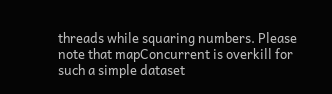threads while squaring numbers. Please note that mapConcurrent is overkill for such a simple dataset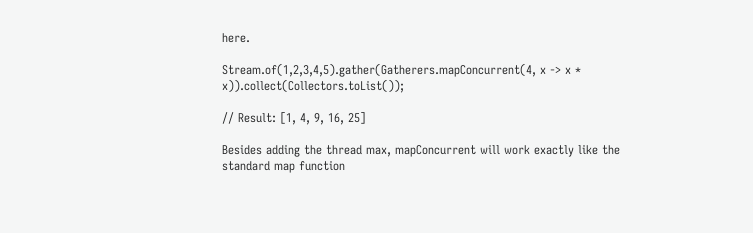here.

Stream.of(1,2,3,4,5).gather(Gatherers.mapConcurrent(4, x -> x * x)).collect(Collectors.toList());

// Result: [1, 4, 9, 16, 25]

Besides adding the thread max, mapConcurrent will work exactly like the standard map function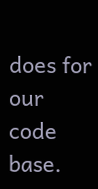does for our code base.